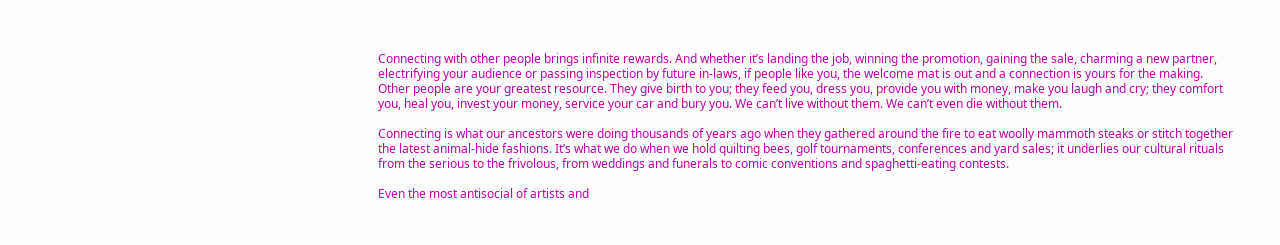Connecting with other people brings infinite rewards. And whether it’s landing the job, winning the promotion, gaining the sale, charming a new partner, electrifying your audience or passing inspection by future in-laws, if people like you, the welcome mat is out and a connection is yours for the making. Other people are your greatest resource. They give birth to you; they feed you, dress you, provide you with money, make you laugh and cry; they comfort you, heal you, invest your money, service your car and bury you. We can’t live without them. We can’t even die without them.

Connecting is what our ancestors were doing thousands of years ago when they gathered around the fire to eat woolly mammoth steaks or stitch together the latest animal-hide fashions. It’s what we do when we hold quilting bees, golf tournaments, conferences and yard sales; it underlies our cultural rituals from the serious to the frivolous, from weddings and funerals to comic conventions and spaghetti-eating contests.

Even the most antisocial of artists and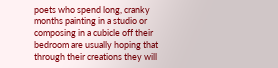poets who spend long, cranky months painting in a studio or composing in a cubicle off their bedroom are usually hoping that through their creations they will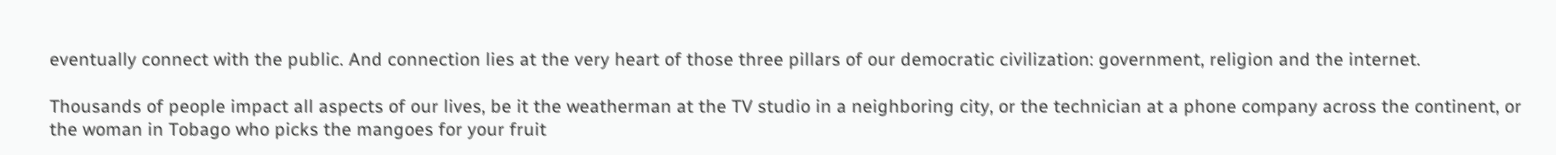eventually connect with the public. And connection lies at the very heart of those three pillars of our democratic civilization: government, religion and the internet.

Thousands of people impact all aspects of our lives, be it the weatherman at the TV studio in a neighboring city, or the technician at a phone company across the continent, or the woman in Tobago who picks the mangoes for your fruit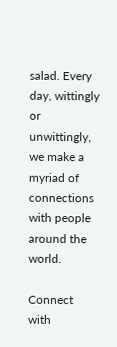salad. Every day, wittingly or unwittingly, we make a myriad of connections with people around the world.

Connect with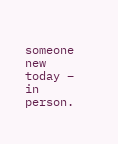someone new today – in person.